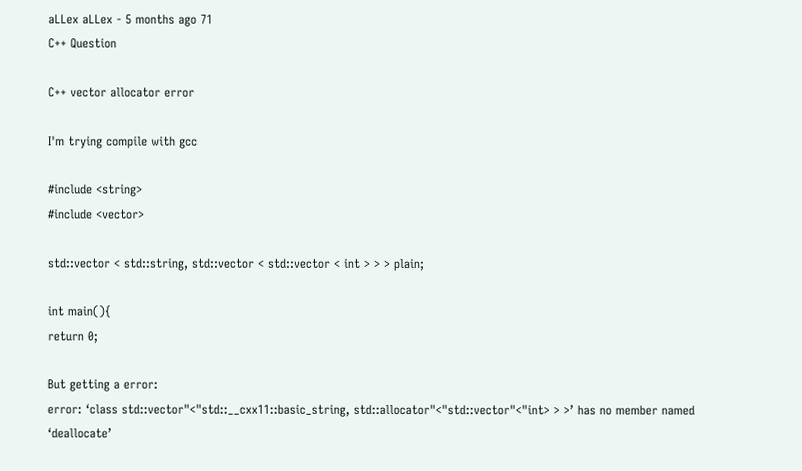aLLex aLLex - 5 months ago 71
C++ Question

C++ vector allocator error

I'm trying compile with gcc

#include <string>
#include <vector>

std::vector < std::string, std::vector < std::vector < int > > > plain;

int main(){
return 0;

But getting a error:
error: ‘class std::vector"<"std::__cxx11::basic_string, std::allocator"<"std::vector"<"int> > >’ has no member named ‘deallocate’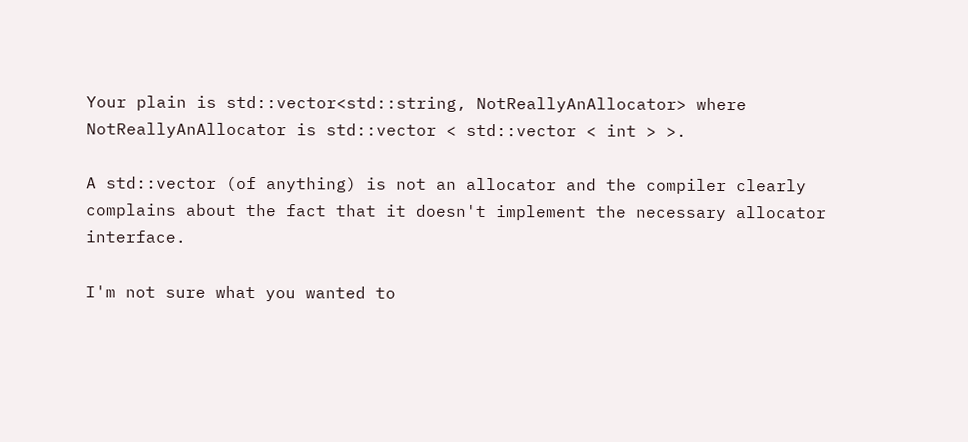Your plain is std::vector<std::string, NotReallyAnAllocator> where NotReallyAnAllocator is std::vector < std::vector < int > >.

A std::vector (of anything) is not an allocator and the compiler clearly complains about the fact that it doesn't implement the necessary allocator interface.

I'm not sure what you wanted to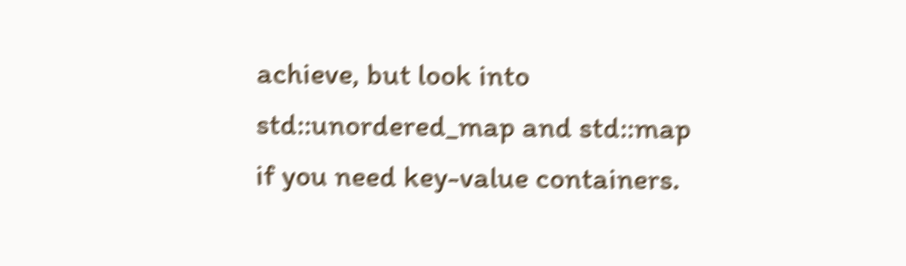achieve, but look into std::unordered_map and std::map if you need key-value containers.